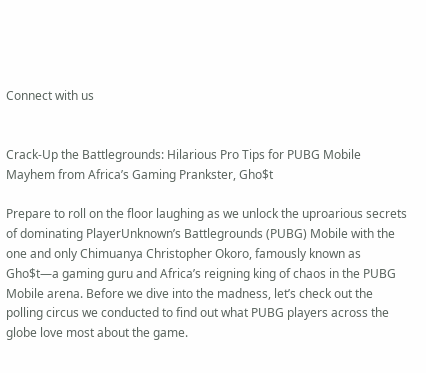Connect with us


Crack-Up the Battlegrounds: Hilarious Pro Tips for PUBG Mobile Mayhem from Africa’s Gaming Prankster, Gho$t

Prepare to roll on the floor laughing as we unlock the uproarious secrets of dominating PlayerUnknown’s Battlegrounds (PUBG) Mobile with the one and only Chimuanya Christopher Okoro, famously known as Gho$t—a gaming guru and Africa’s reigning king of chaos in the PUBG Mobile arena. Before we dive into the madness, let’s check out the polling circus we conducted to find out what PUBG players across the globe love most about the game.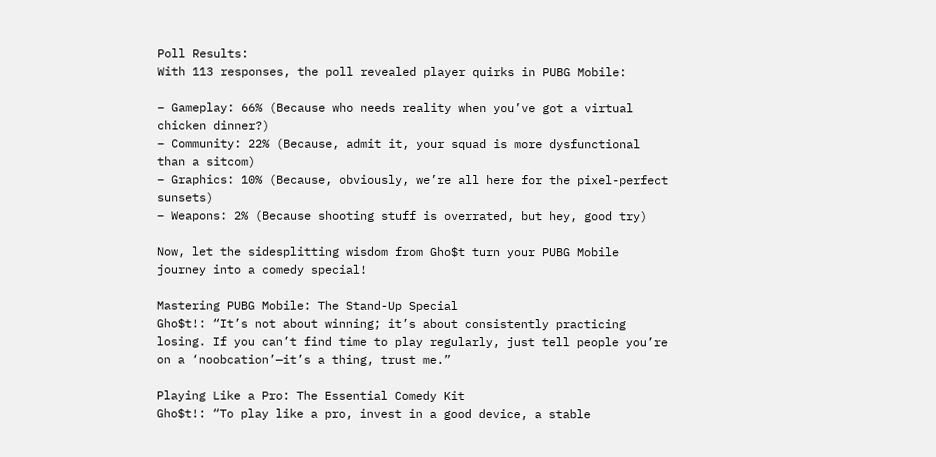Poll Results:
With 113 responses, the poll revealed player quirks in PUBG Mobile:

– Gameplay: 66% (Because who needs reality when you’ve got a virtual chicken dinner?)
– Community: 22% (Because, admit it, your squad is more dysfunctional than a sitcom)
– Graphics: 10% (Because, obviously, we’re all here for the pixel-perfect sunsets)
– Weapons: 2% (Because shooting stuff is overrated, but hey, good try)

Now, let the sidesplitting wisdom from Gho$t turn your PUBG Mobile journey into a comedy special!

Mastering PUBG Mobile: The Stand-Up Special
Gho$t!: “It’s not about winning; it’s about consistently practicing losing. If you can’t find time to play regularly, just tell people you’re on a ‘noobcation’—it’s a thing, trust me.”

Playing Like a Pro: The Essential Comedy Kit
Gho$t!: “To play like a pro, invest in a good device, a stable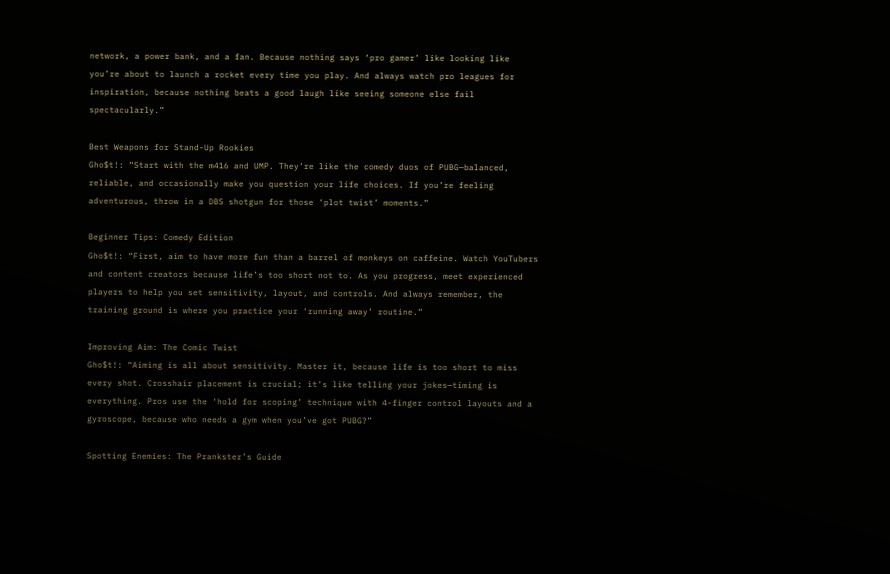network, a power bank, and a fan. Because nothing says ‘pro gamer’ like looking like you’re about to launch a rocket every time you play. And always watch pro leagues for inspiration, because nothing beats a good laugh like seeing someone else fail spectacularly.”

Best Weapons for Stand-Up Rookies
Gho$t!: “Start with the m416 and UMP. They’re like the comedy duos of PUBG—balanced, reliable, and occasionally make you question your life choices. If you’re feeling adventurous, throw in a DBS shotgun for those ‘plot twist’ moments.”

Beginner Tips: Comedy Edition
Gho$t!: “First, aim to have more fun than a barrel of monkeys on caffeine. Watch YouTubers and content creators because life’s too short not to. As you progress, meet experienced players to help you set sensitivity, layout, and controls. And always remember, the training ground is where you practice your ‘running away’ routine.”

Improving Aim: The Comic Twist
Gho$t!: “Aiming is all about sensitivity. Master it, because life is too short to miss every shot. Crosshair placement is crucial; it’s like telling your jokes—timing is everything. Pros use the ‘hold for scoping’ technique with 4-finger control layouts and a gyroscope, because who needs a gym when you’ve got PUBG?”

Spotting Enemies: The Prankster’s Guide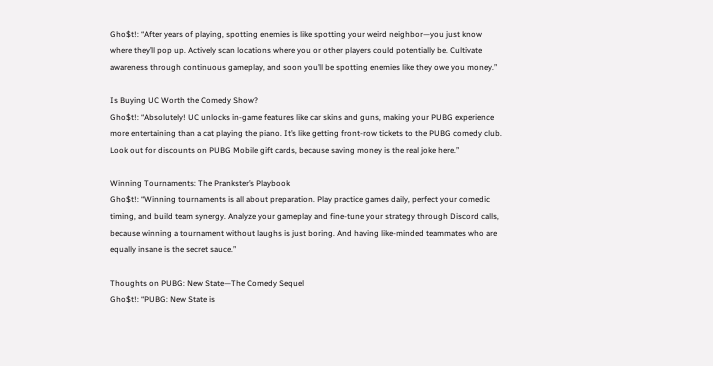Gho$t!: “After years of playing, spotting enemies is like spotting your weird neighbor—you just know where they’ll pop up. Actively scan locations where you or other players could potentially be. Cultivate awareness through continuous gameplay, and soon you’ll be spotting enemies like they owe you money.”

Is Buying UC Worth the Comedy Show?
Gho$t!: “Absolutely! UC unlocks in-game features like car skins and guns, making your PUBG experience more entertaining than a cat playing the piano. It’s like getting front-row tickets to the PUBG comedy club. Look out for discounts on PUBG Mobile gift cards, because saving money is the real joke here.”

Winning Tournaments: The Prankster’s Playbook
Gho$t!: “Winning tournaments is all about preparation. Play practice games daily, perfect your comedic timing, and build team synergy. Analyze your gameplay and fine-tune your strategy through Discord calls, because winning a tournament without laughs is just boring. And having like-minded teammates who are equally insane is the secret sauce.”

Thoughts on PUBG: New State—The Comedy Sequel
Gho$t!: “PUBG: New State is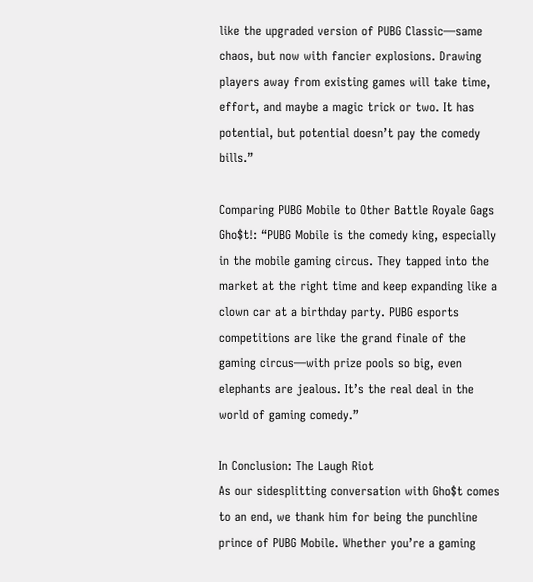like the upgraded version of PUBG Classic—same chaos, but now with fancier explosions. Drawing players away from existing games will take time, effort, and maybe a magic trick or two. It has potential, but potential doesn’t pay the comedy bills.”

Comparing PUBG Mobile to Other Battle Royale Gags
Gho$t!: “PUBG Mobile is the comedy king, especially in the mobile gaming circus. They tapped into the market at the right time and keep expanding like a clown car at a birthday party. PUBG esports competitions are like the grand finale of the gaming circus—with prize pools so big, even elephants are jealous. It’s the real deal in the world of gaming comedy.”

In Conclusion: The Laugh Riot
As our sidesplitting conversation with Gho$t comes to an end, we thank him for being the punchline prince of PUBG Mobile. Whether you’re a gaming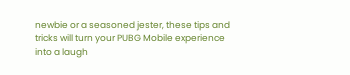newbie or a seasoned jester, these tips and tricks will turn your PUBG Mobile experience into a laugh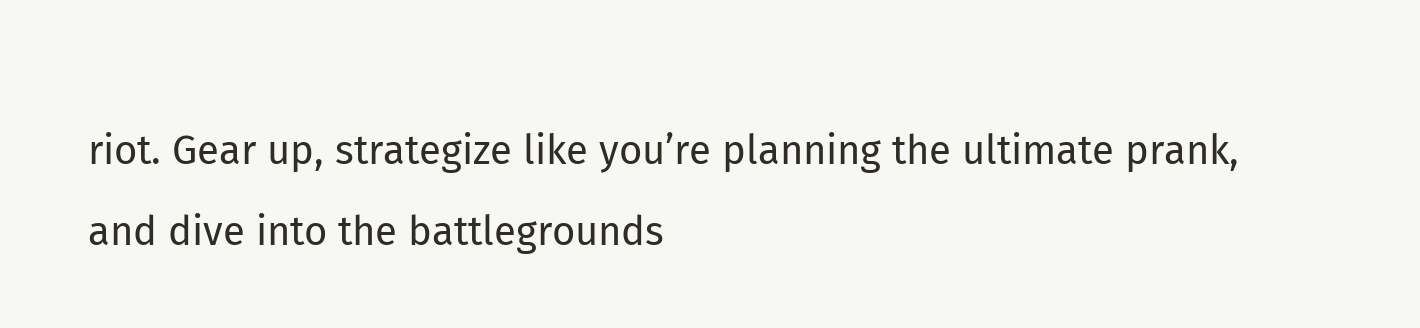riot. Gear up, strategize like you’re planning the ultimate prank, and dive into the battlegrounds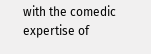with the comedic expertise of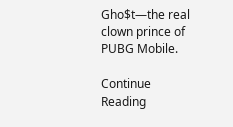Gho$t—the real clown prince of PUBG Mobile.

Continue Reading